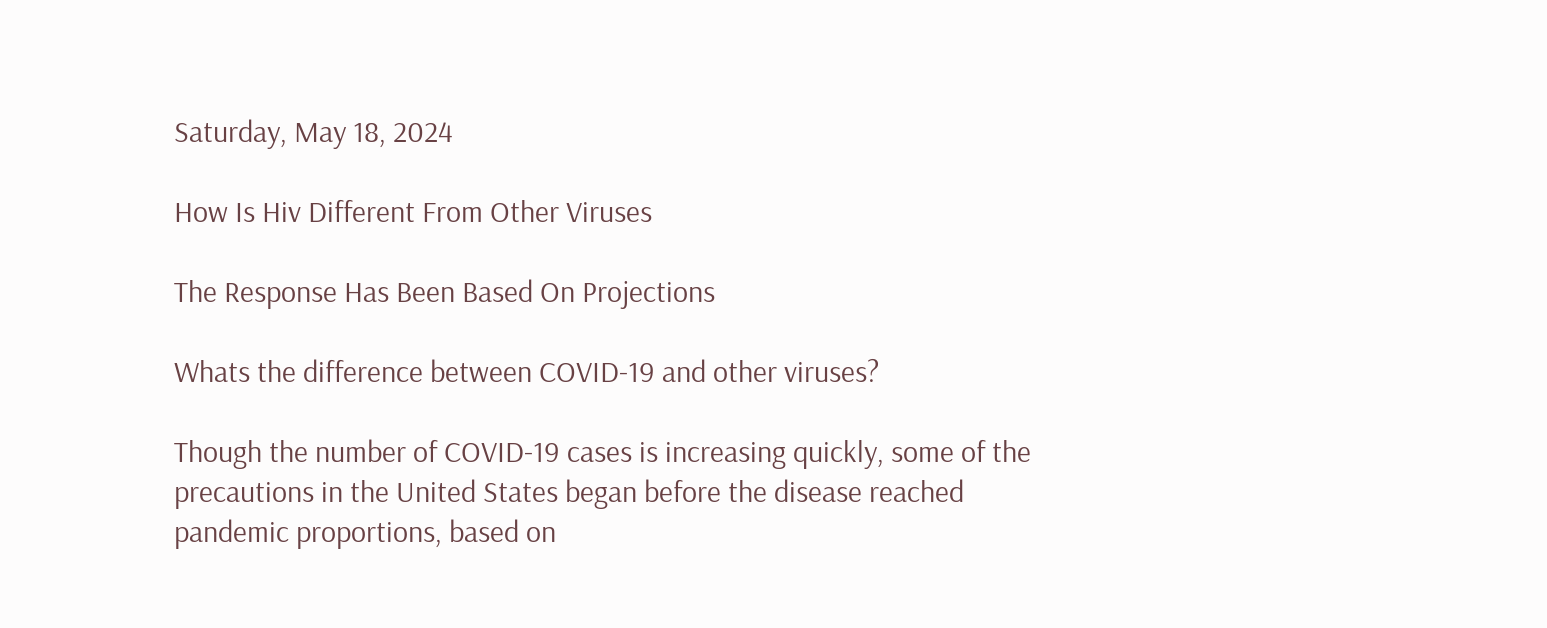Saturday, May 18, 2024

How Is Hiv Different From Other Viruses

The Response Has Been Based On Projections

Whats the difference between COVID-19 and other viruses?

Though the number of COVID-19 cases is increasing quickly, some of the precautions in the United States began before the disease reached pandemic proportions, based on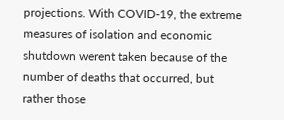projections. With COVID-19, the extreme measures of isolation and economic shutdown werent taken because of the number of deaths that occurred, but rather those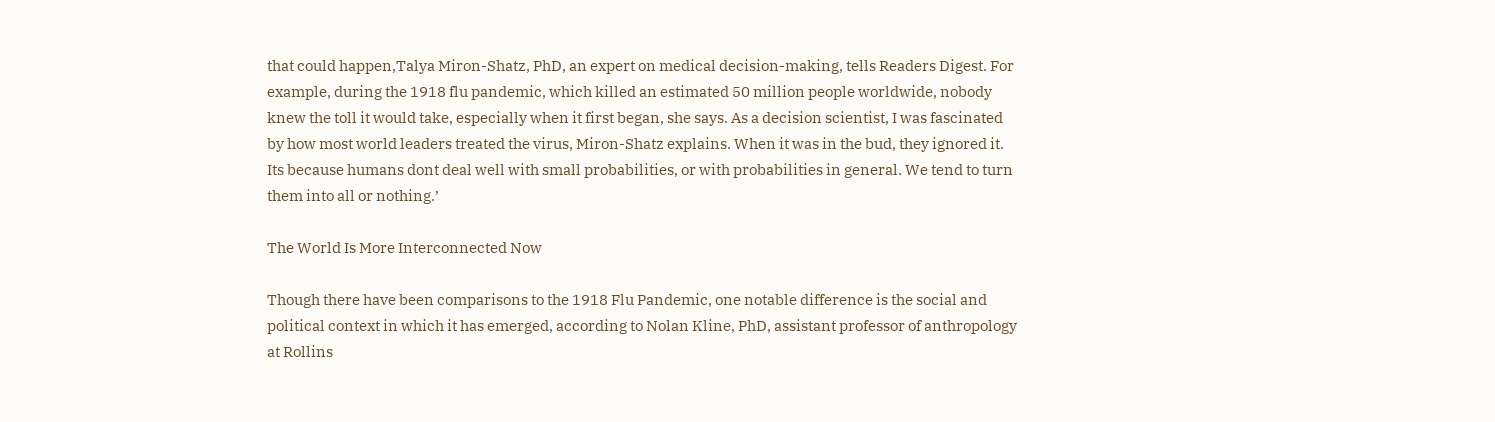that could happen,Talya Miron-Shatz, PhD, an expert on medical decision-making, tells Readers Digest. For example, during the 1918 flu pandemic, which killed an estimated 50 million people worldwide, nobody knew the toll it would take, especially when it first began, she says. As a decision scientist, I was fascinated by how most world leaders treated the virus, Miron-Shatz explains. When it was in the bud, they ignored it. Its because humans dont deal well with small probabilities, or with probabilities in general. We tend to turn them into all or nothing.’

The World Is More Interconnected Now

Though there have been comparisons to the 1918 Flu Pandemic, one notable difference is the social and political context in which it has emerged, according to Nolan Kline, PhD, assistant professor of anthropology at Rollins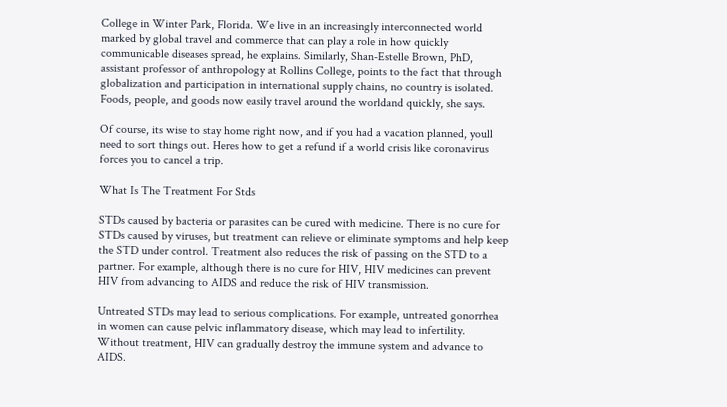College in Winter Park, Florida. We live in an increasingly interconnected world marked by global travel and commerce that can play a role in how quickly communicable diseases spread, he explains. Similarly, Shan-Estelle Brown, PhD, assistant professor of anthropology at Rollins College, points to the fact that through globalization and participation in international supply chains, no country is isolated. Foods, people, and goods now easily travel around the worldand quickly, she says.

Of course, its wise to stay home right now, and if you had a vacation planned, youll need to sort things out. Heres how to get a refund if a world crisis like coronavirus forces you to cancel a trip.

What Is The Treatment For Stds

STDs caused by bacteria or parasites can be cured with medicine. There is no cure for STDs caused by viruses, but treatment can relieve or eliminate symptoms and help keep the STD under control. Treatment also reduces the risk of passing on the STD to a partner. For example, although there is no cure for HIV, HIV medicines can prevent HIV from advancing to AIDS and reduce the risk of HIV transmission.

Untreated STDs may lead to serious complications. For example, untreated gonorrhea in women can cause pelvic inflammatory disease, which may lead to infertility. Without treatment, HIV can gradually destroy the immune system and advance to AIDS.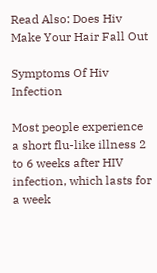Read Also: Does Hiv Make Your Hair Fall Out

Symptoms Of Hiv Infection

Most people experience a short flu-like illness 2 to 6 weeks after HIV infection, which lasts for a week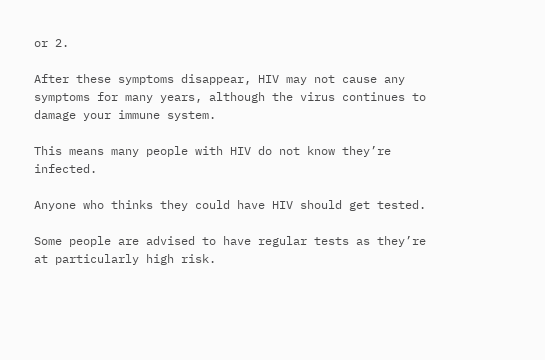or 2.

After these symptoms disappear, HIV may not cause any symptoms for many years, although the virus continues to damage your immune system.

This means many people with HIV do not know they’re infected.

Anyone who thinks they could have HIV should get tested.

Some people are advised to have regular tests as they’re at particularly high risk.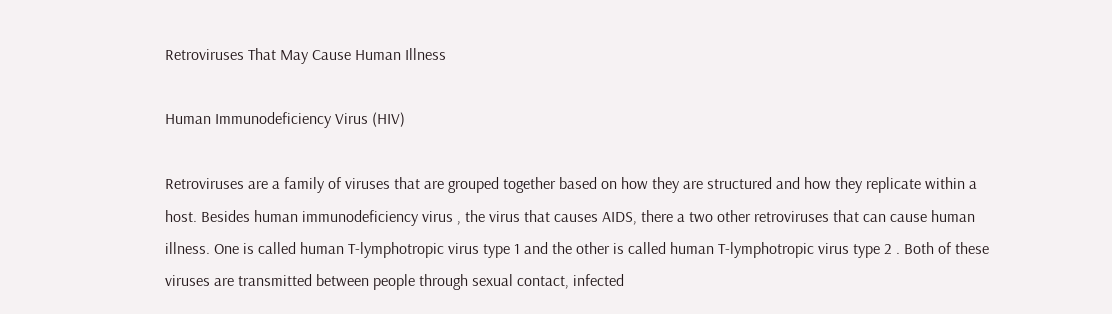Retroviruses That May Cause Human Illness

Human Immunodeficiency Virus (HIV)

Retroviruses are a family of viruses that are grouped together based on how they are structured and how they replicate within a host. Besides human immunodeficiency virus , the virus that causes AIDS, there a two other retroviruses that can cause human illness. One is called human T-lymphotropic virus type 1 and the other is called human T-lymphotropic virus type 2 . Both of these viruses are transmitted between people through sexual contact, infected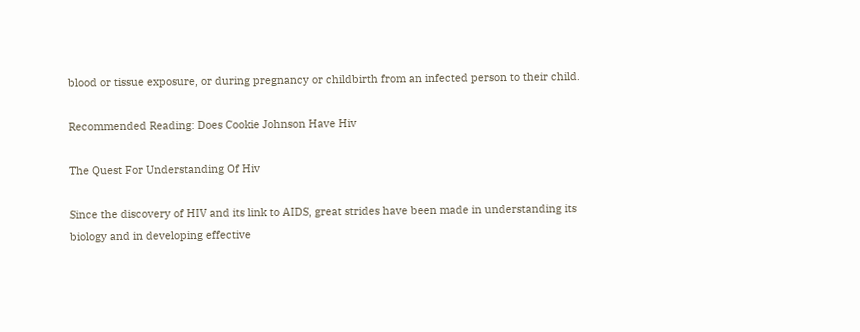blood or tissue exposure, or during pregnancy or childbirth from an infected person to their child.

Recommended Reading: Does Cookie Johnson Have Hiv

The Quest For Understanding Of Hiv

Since the discovery of HIV and its link to AIDS, great strides have been made in understanding its biology and in developing effective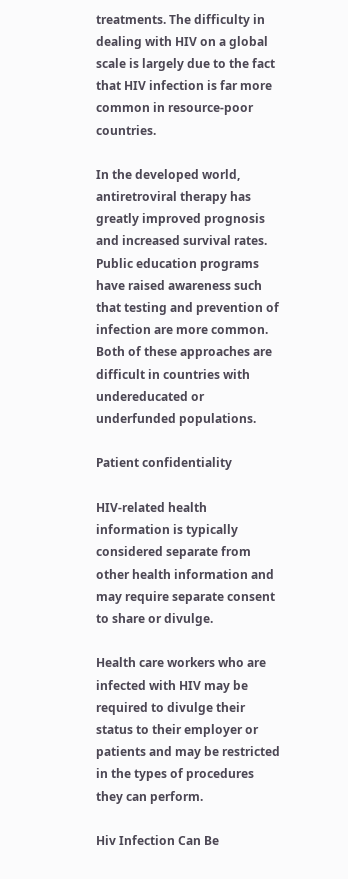treatments. The difficulty in dealing with HIV on a global scale is largely due to the fact that HIV infection is far more common in resource-poor countries.

In the developed world, antiretroviral therapy has greatly improved prognosis and increased survival rates. Public education programs have raised awareness such that testing and prevention of infection are more common. Both of these approaches are difficult in countries with undereducated or underfunded populations.

Patient confidentiality

HIV-related health information is typically considered separate from other health information and may require separate consent to share or divulge.

Health care workers who are infected with HIV may be required to divulge their status to their employer or patients and may be restricted in the types of procedures they can perform.

Hiv Infection Can Be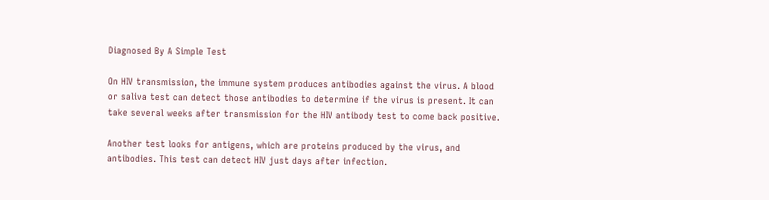Diagnosed By A Simple Test

On HIV transmission, the immune system produces antibodies against the virus. A blood or saliva test can detect those antibodies to determine if the virus is present. It can take several weeks after transmission for the HIV antibody test to come back positive.

Another test looks for antigens, which are proteins produced by the virus, and antibodies. This test can detect HIV just days after infection.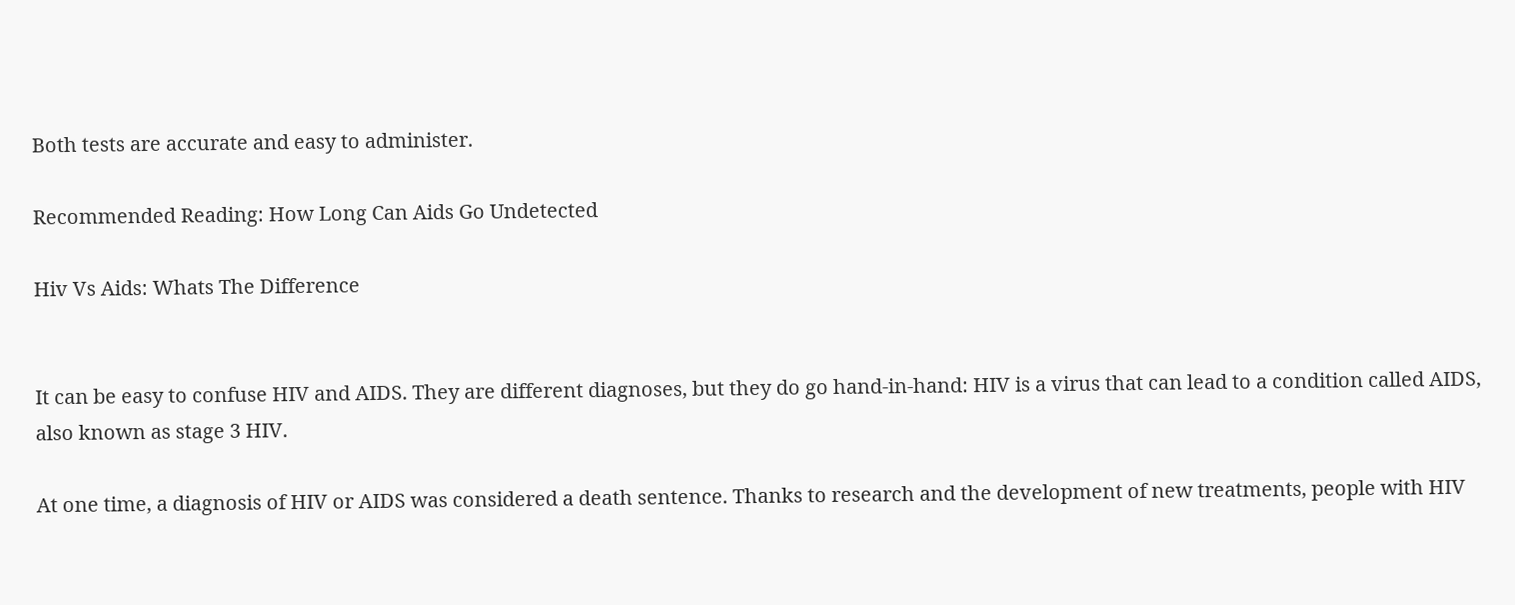Both tests are accurate and easy to administer.

Recommended Reading: How Long Can Aids Go Undetected

Hiv Vs Aids: Whats The Difference


It can be easy to confuse HIV and AIDS. They are different diagnoses, but they do go hand-in-hand: HIV is a virus that can lead to a condition called AIDS, also known as stage 3 HIV.

At one time, a diagnosis of HIV or AIDS was considered a death sentence. Thanks to research and the development of new treatments, people with HIV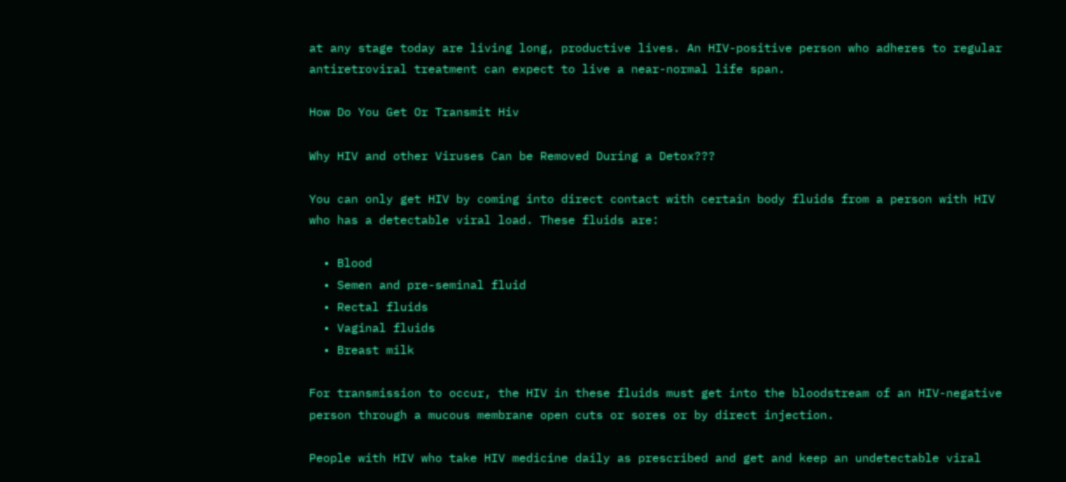at any stage today are living long, productive lives. An HIV-positive person who adheres to regular antiretroviral treatment can expect to live a near-normal life span.

How Do You Get Or Transmit Hiv

Why HIV and other Viruses Can be Removed During a Detox???

You can only get HIV by coming into direct contact with certain body fluids from a person with HIV who has a detectable viral load. These fluids are:

  • Blood
  • Semen and pre-seminal fluid
  • Rectal fluids
  • Vaginal fluids
  • Breast milk

For transmission to occur, the HIV in these fluids must get into the bloodstream of an HIV-negative person through a mucous membrane open cuts or sores or by direct injection.

People with HIV who take HIV medicine daily as prescribed and get and keep an undetectable viral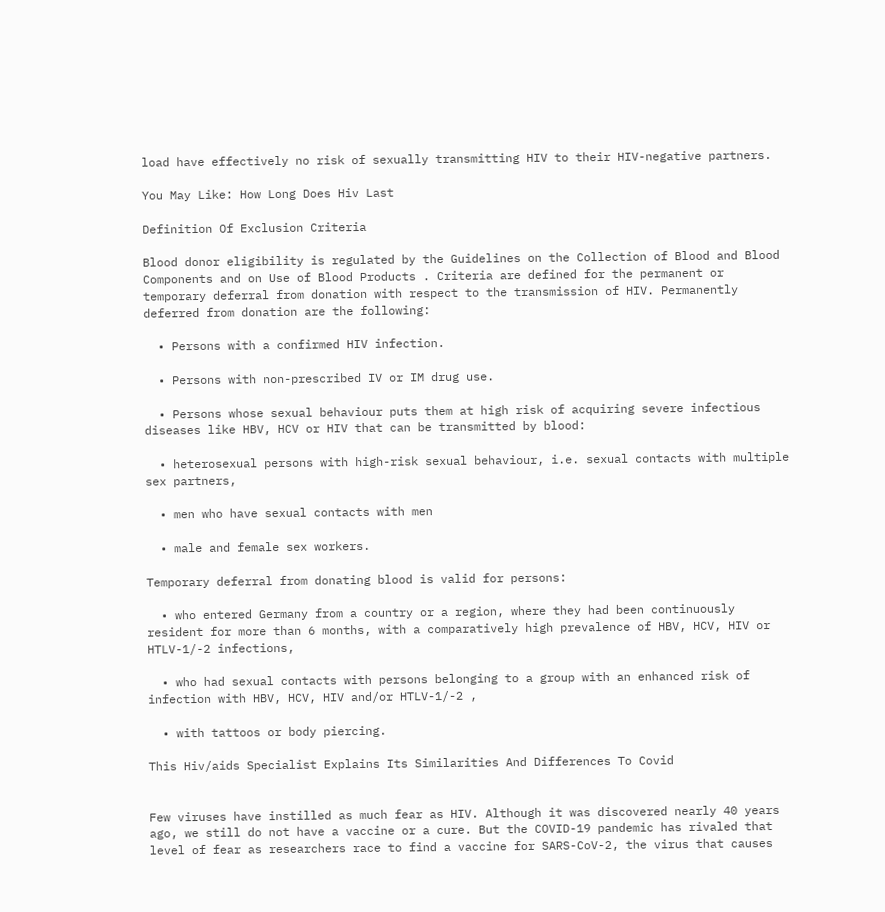load have effectively no risk of sexually transmitting HIV to their HIV-negative partners.

You May Like: How Long Does Hiv Last

Definition Of Exclusion Criteria

Blood donor eligibility is regulated by the Guidelines on the Collection of Blood and Blood Components and on Use of Blood Products . Criteria are defined for the permanent or temporary deferral from donation with respect to the transmission of HIV. Permanently deferred from donation are the following:

  • Persons with a confirmed HIV infection.

  • Persons with non-prescribed IV or IM drug use.

  • Persons whose sexual behaviour puts them at high risk of acquiring severe infectious diseases like HBV, HCV or HIV that can be transmitted by blood:

  • heterosexual persons with high-risk sexual behaviour, i.e. sexual contacts with multiple sex partners,

  • men who have sexual contacts with men

  • male and female sex workers.

Temporary deferral from donating blood is valid for persons:

  • who entered Germany from a country or a region, where they had been continuously resident for more than 6 months, with a comparatively high prevalence of HBV, HCV, HIV or HTLV-1/-2 infections,

  • who had sexual contacts with persons belonging to a group with an enhanced risk of infection with HBV, HCV, HIV and/or HTLV-1/-2 ,

  • with tattoos or body piercing.

This Hiv/aids Specialist Explains Its Similarities And Differences To Covid


Few viruses have instilled as much fear as HIV. Although it was discovered nearly 40 years ago, we still do not have a vaccine or a cure. But the COVID-19 pandemic has rivaled that level of fear as researchers race to find a vaccine for SARS-CoV-2, the virus that causes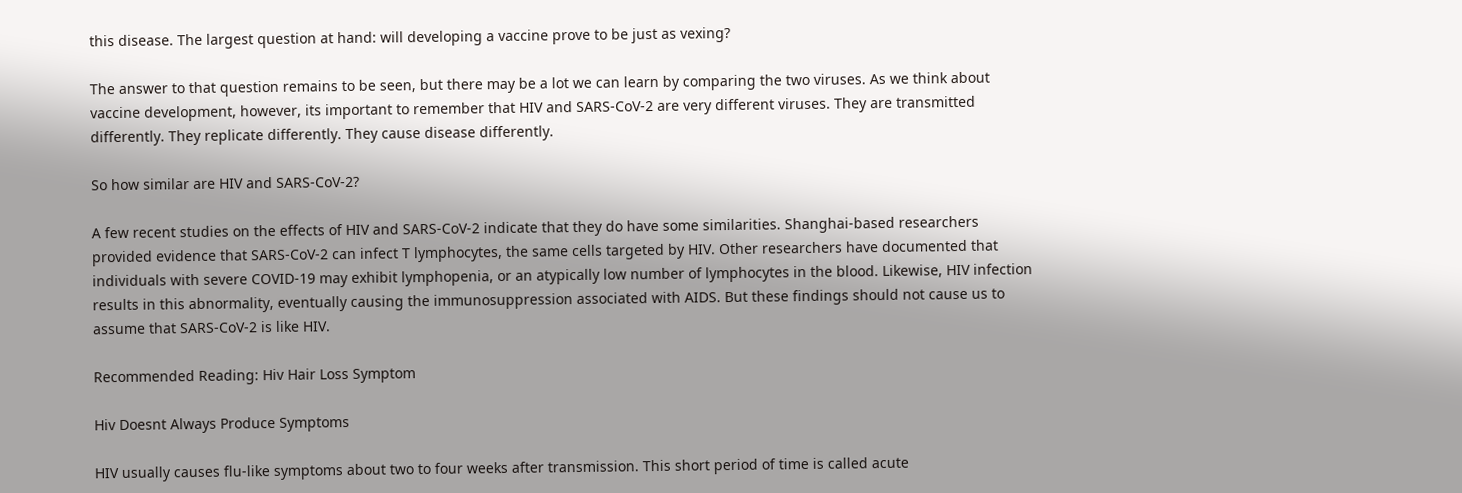this disease. The largest question at hand: will developing a vaccine prove to be just as vexing?

The answer to that question remains to be seen, but there may be a lot we can learn by comparing the two viruses. As we think about vaccine development, however, its important to remember that HIV and SARS-CoV-2 are very different viruses. They are transmitted differently. They replicate differently. They cause disease differently.

So how similar are HIV and SARS-CoV-2?

A few recent studies on the effects of HIV and SARS-CoV-2 indicate that they do have some similarities. Shanghai-based researchers provided evidence that SARS-CoV-2 can infect T lymphocytes, the same cells targeted by HIV. Other researchers have documented that individuals with severe COVID-19 may exhibit lymphopenia, or an atypically low number of lymphocytes in the blood. Likewise, HIV infection results in this abnormality, eventually causing the immunosuppression associated with AIDS. But these findings should not cause us to assume that SARS-CoV-2 is like HIV.

Recommended Reading: Hiv Hair Loss Symptom

Hiv Doesnt Always Produce Symptoms

HIV usually causes flu-like symptoms about two to four weeks after transmission. This short period of time is called acute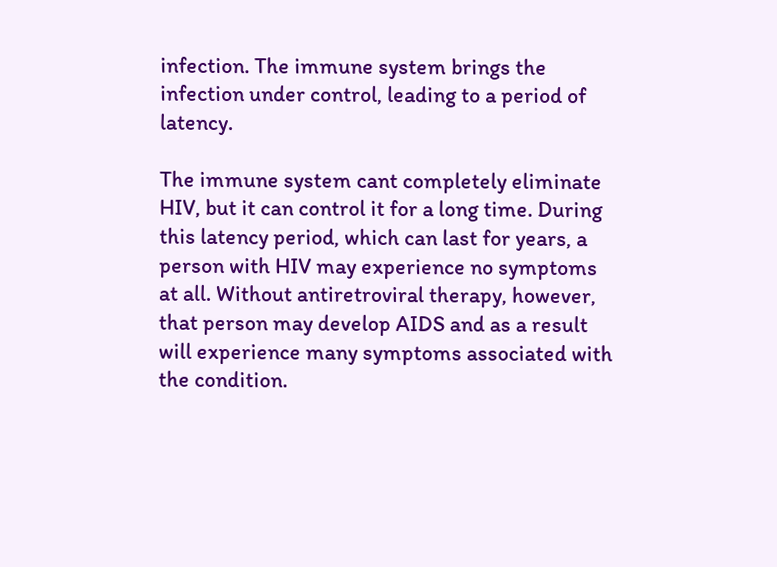infection. The immune system brings the infection under control, leading to a period of latency.

The immune system cant completely eliminate HIV, but it can control it for a long time. During this latency period, which can last for years, a person with HIV may experience no symptoms at all. Without antiretroviral therapy, however, that person may develop AIDS and as a result will experience many symptoms associated with the condition.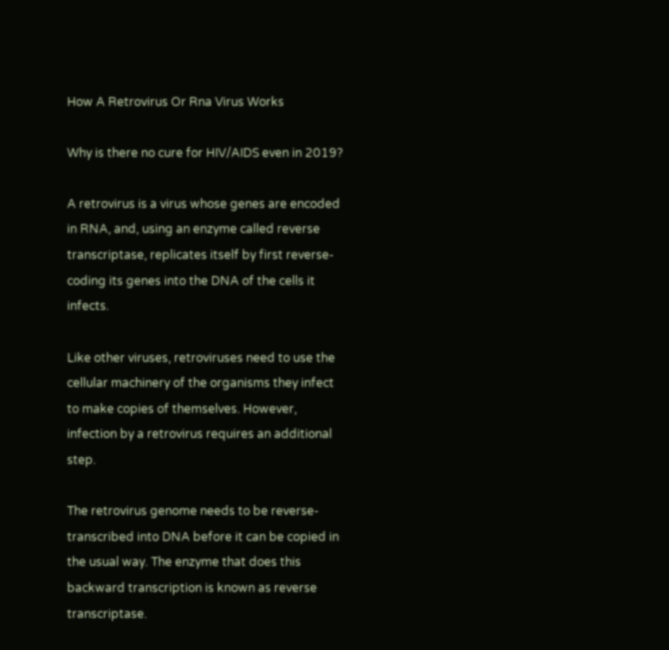How A Retrovirus Or Rna Virus Works

Why is there no cure for HIV/AIDS even in 2019?

A retrovirus is a virus whose genes are encoded in RNA, and, using an enzyme called reverse transcriptase, replicates itself by first reverse-coding its genes into the DNA of the cells it infects.

Like other viruses, retroviruses need to use the cellular machinery of the organisms they infect to make copies of themselves. However, infection by a retrovirus requires an additional step.

The retrovirus genome needs to be reverse-transcribed into DNA before it can be copied in the usual way. The enzyme that does this backward transcription is known as reverse transcriptase.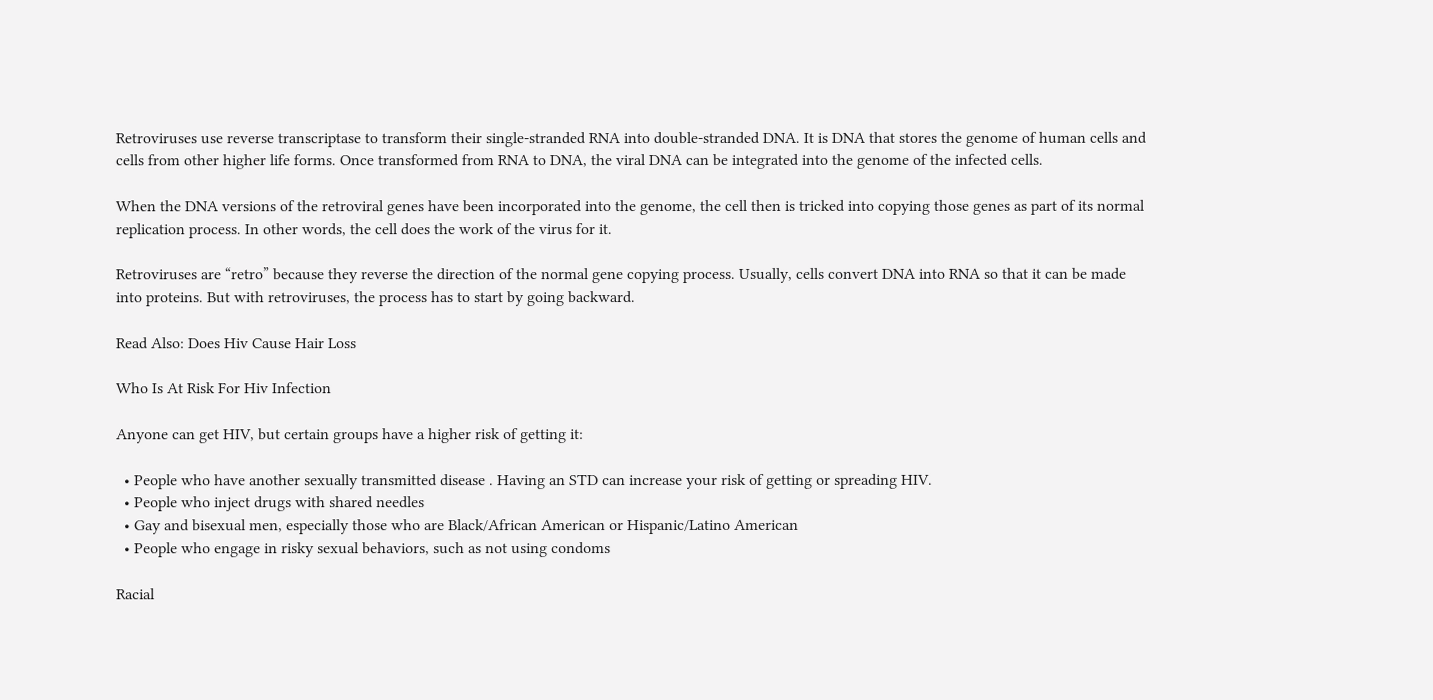Retroviruses use reverse transcriptase to transform their single-stranded RNA into double-stranded DNA. It is DNA that stores the genome of human cells and cells from other higher life forms. Once transformed from RNA to DNA, the viral DNA can be integrated into the genome of the infected cells.

When the DNA versions of the retroviral genes have been incorporated into the genome, the cell then is tricked into copying those genes as part of its normal replication process. In other words, the cell does the work of the virus for it.

Retroviruses are “retro” because they reverse the direction of the normal gene copying process. Usually, cells convert DNA into RNA so that it can be made into proteins. But with retroviruses, the process has to start by going backward.

Read Also: Does Hiv Cause Hair Loss

Who Is At Risk For Hiv Infection

Anyone can get HIV, but certain groups have a higher risk of getting it:

  • People who have another sexually transmitted disease . Having an STD can increase your risk of getting or spreading HIV.
  • People who inject drugs with shared needles
  • Gay and bisexual men, especially those who are Black/African American or Hispanic/Latino American
  • People who engage in risky sexual behaviors, such as not using condoms

Racial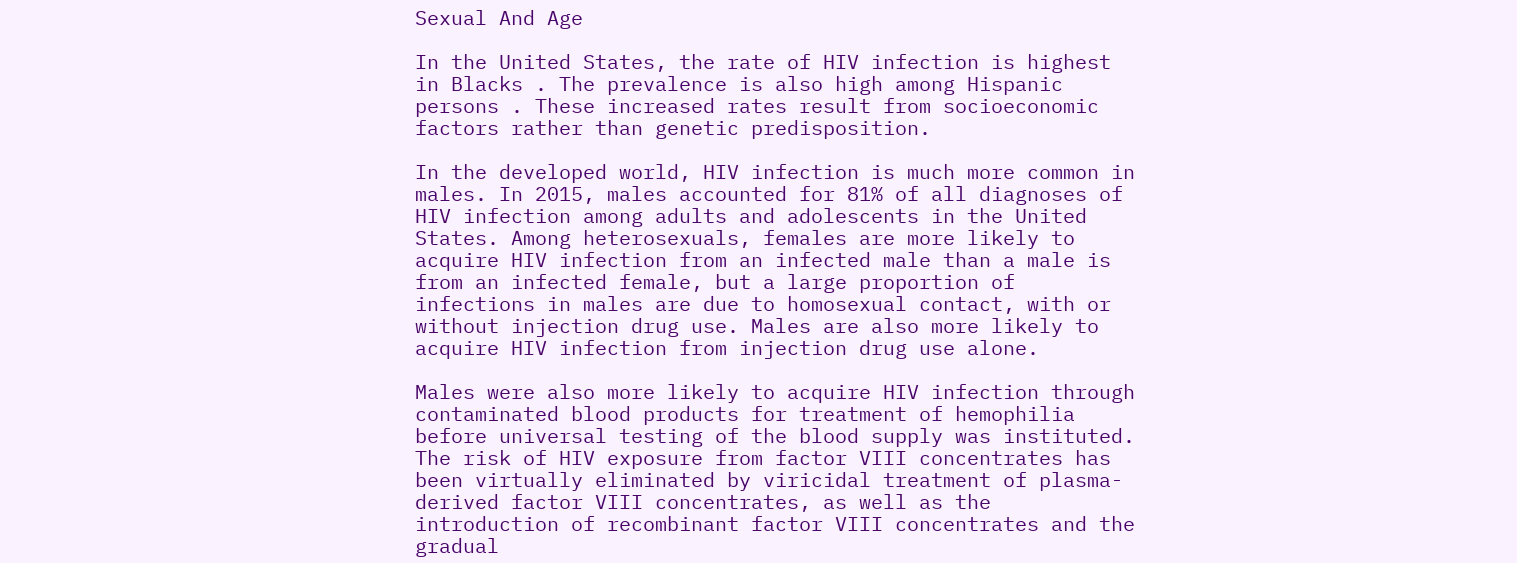Sexual And Age

In the United States, the rate of HIV infection is highest in Blacks . The prevalence is also high among Hispanic persons . These increased rates result from socioeconomic factors rather than genetic predisposition.

In the developed world, HIV infection is much more common in males. In 2015, males accounted for 81% of all diagnoses of HIV infection among adults and adolescents in the United States. Among heterosexuals, females are more likely to acquire HIV infection from an infected male than a male is from an infected female, but a large proportion of infections in males are due to homosexual contact, with or without injection drug use. Males are also more likely to acquire HIV infection from injection drug use alone.

Males were also more likely to acquire HIV infection through contaminated blood products for treatment of hemophilia before universal testing of the blood supply was instituted. The risk of HIV exposure from factor VIII concentrates has been virtually eliminated by viricidal treatment of plasma-derived factor VIII concentrates, as well as the introduction of recombinant factor VIII concentrates and the gradual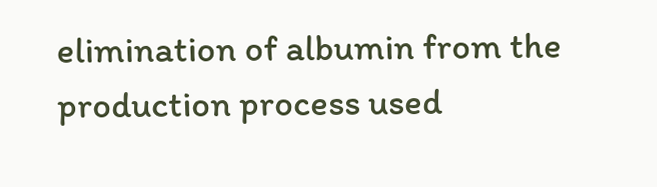elimination of albumin from the production process used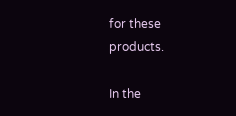for these products.

In the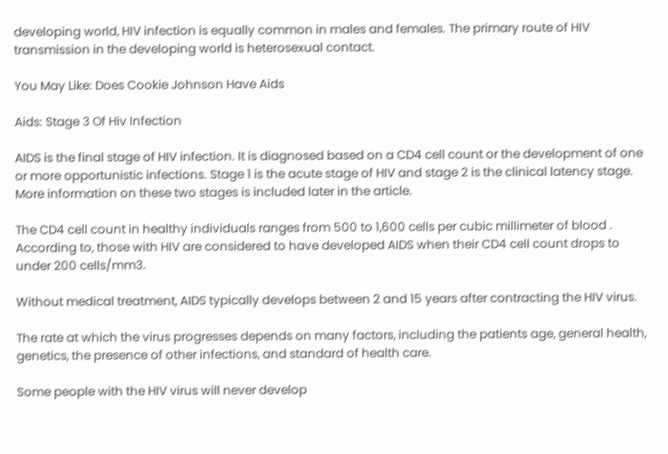developing world, HIV infection is equally common in males and females. The primary route of HIV transmission in the developing world is heterosexual contact.

You May Like: Does Cookie Johnson Have Aids

Aids: Stage 3 Of Hiv Infection

AIDS is the final stage of HIV infection. It is diagnosed based on a CD4 cell count or the development of one or more opportunistic infections. Stage 1 is the acute stage of HIV and stage 2 is the clinical latency stage. More information on these two stages is included later in the article.

The CD4 cell count in healthy individuals ranges from 500 to 1,600 cells per cubic millimeter of blood . According to, those with HIV are considered to have developed AIDS when their CD4 cell count drops to under 200 cells/mm3.

Without medical treatment, AIDS typically develops between 2 and 15 years after contracting the HIV virus.

The rate at which the virus progresses depends on many factors, including the patients age, general health, genetics, the presence of other infections, and standard of health care.

Some people with the HIV virus will never develop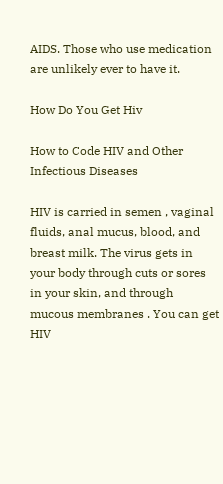AIDS. Those who use medication are unlikely ever to have it.

How Do You Get Hiv

How to Code HIV and Other Infectious Diseases

HIV is carried in semen , vaginal fluids, anal mucus, blood, and breast milk. The virus gets in your body through cuts or sores in your skin, and through mucous membranes . You can get HIV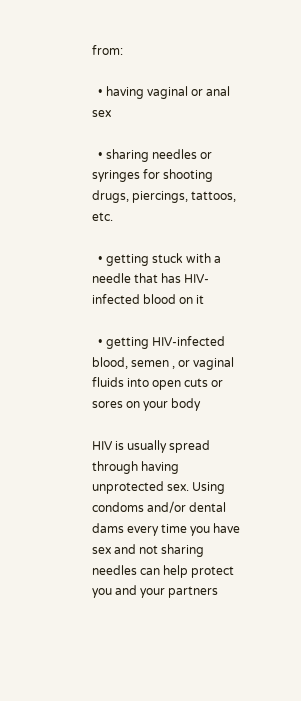from:

  • having vaginal or anal sex

  • sharing needles or syringes for shooting drugs, piercings, tattoos, etc.

  • getting stuck with a needle that has HIV-infected blood on it

  • getting HIV-infected blood, semen , or vaginal fluids into open cuts or sores on your body

HIV is usually spread through having unprotected sex. Using condoms and/or dental dams every time you have sex and not sharing needles can help protect you and your partners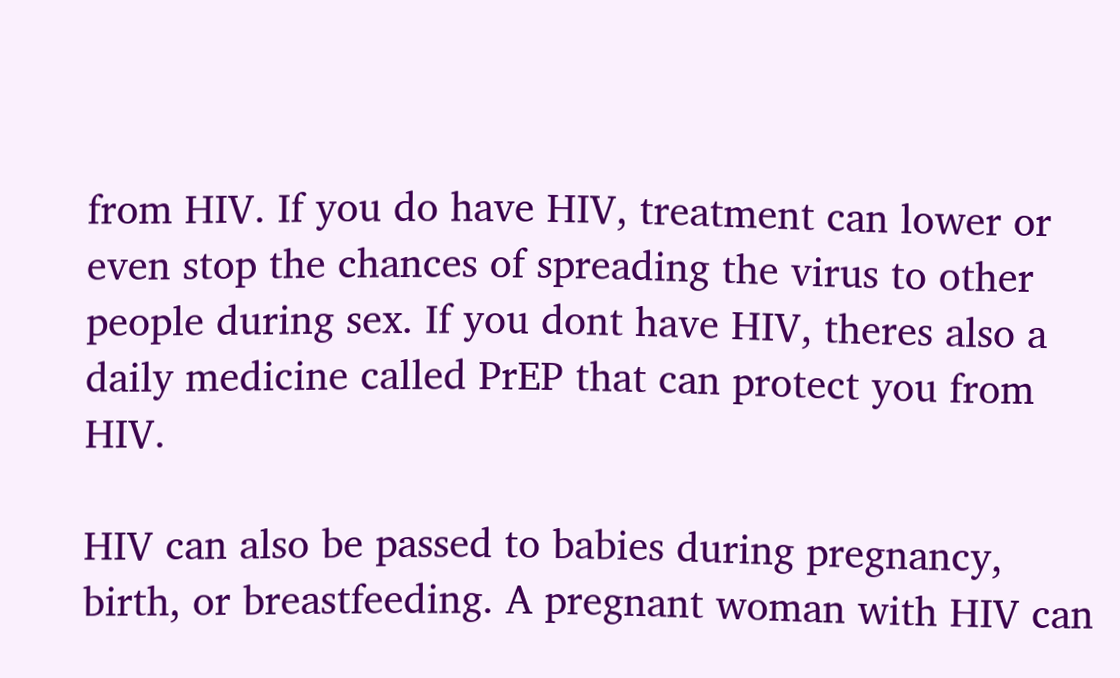from HIV. If you do have HIV, treatment can lower or even stop the chances of spreading the virus to other people during sex. If you dont have HIV, theres also a daily medicine called PrEP that can protect you from HIV.

HIV can also be passed to babies during pregnancy, birth, or breastfeeding. A pregnant woman with HIV can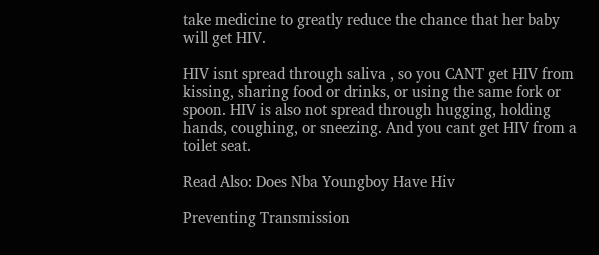take medicine to greatly reduce the chance that her baby will get HIV.

HIV isnt spread through saliva , so you CANT get HIV from kissing, sharing food or drinks, or using the same fork or spoon. HIV is also not spread through hugging, holding hands, coughing, or sneezing. And you cant get HIV from a toilet seat.

Read Also: Does Nba Youngboy Have Hiv

Preventing Transmission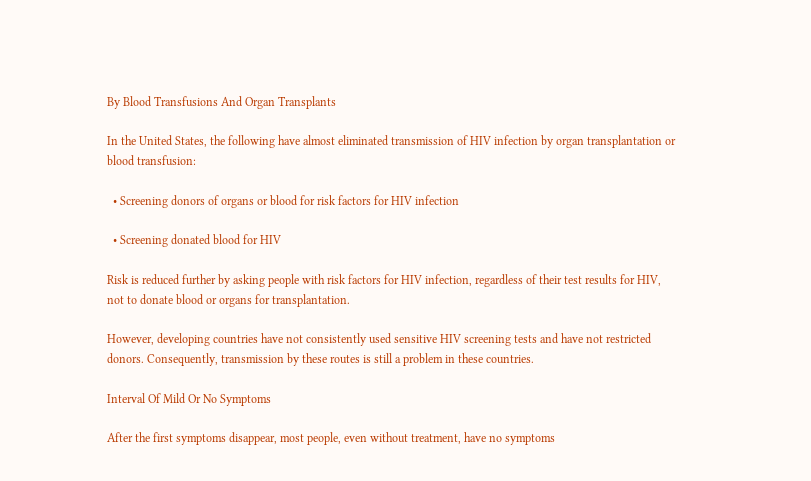By Blood Transfusions And Organ Transplants

In the United States, the following have almost eliminated transmission of HIV infection by organ transplantation or blood transfusion:

  • Screening donors of organs or blood for risk factors for HIV infection

  • Screening donated blood for HIV

Risk is reduced further by asking people with risk factors for HIV infection, regardless of their test results for HIV, not to donate blood or organs for transplantation.

However, developing countries have not consistently used sensitive HIV screening tests and have not restricted donors. Consequently, transmission by these routes is still a problem in these countries.

Interval Of Mild Or No Symptoms

After the first symptoms disappear, most people, even without treatment, have no symptoms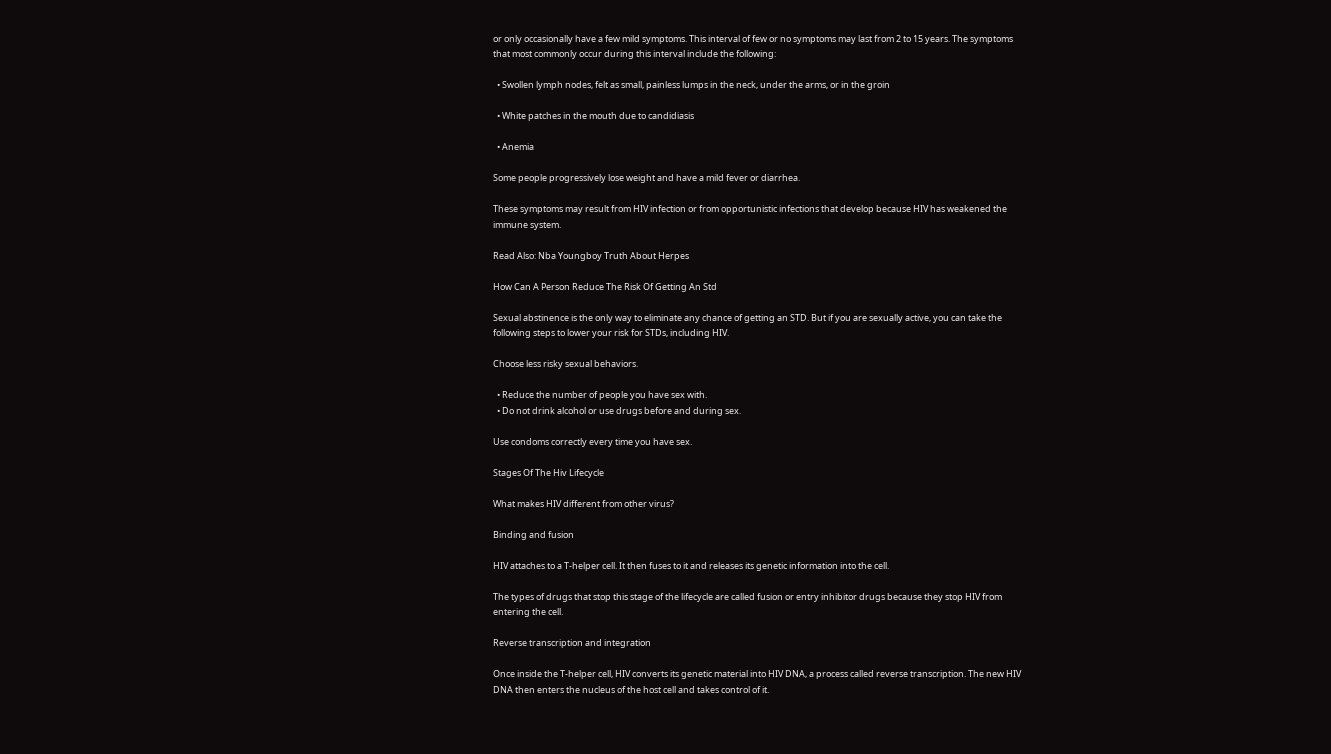or only occasionally have a few mild symptoms. This interval of few or no symptoms may last from 2 to 15 years. The symptoms that most commonly occur during this interval include the following:

  • Swollen lymph nodes, felt as small, painless lumps in the neck, under the arms, or in the groin

  • White patches in the mouth due to candidiasis

  • Anemia

Some people progressively lose weight and have a mild fever or diarrhea.

These symptoms may result from HIV infection or from opportunistic infections that develop because HIV has weakened the immune system.

Read Also: Nba Youngboy Truth About Herpes

How Can A Person Reduce The Risk Of Getting An Std

Sexual abstinence is the only way to eliminate any chance of getting an STD. But if you are sexually active, you can take the following steps to lower your risk for STDs, including HIV.

Choose less risky sexual behaviors.

  • Reduce the number of people you have sex with.
  • Do not drink alcohol or use drugs before and during sex.

Use condoms correctly every time you have sex.

Stages Of The Hiv Lifecycle

What makes HIV different from other virus?

Binding and fusion

HIV attaches to a T-helper cell. It then fuses to it and releases its genetic information into the cell.

The types of drugs that stop this stage of the lifecycle are called fusion or entry inhibitor drugs because they stop HIV from entering the cell.

Reverse transcription and integration

Once inside the T-helper cell, HIV converts its genetic material into HIV DNA, a process called reverse transcription. The new HIV DNA then enters the nucleus of the host cell and takes control of it.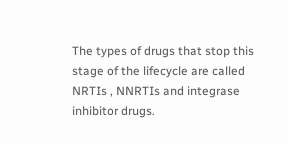The types of drugs that stop this stage of the lifecycle are called NRTIs , NNRTIs and integrase inhibitor drugs.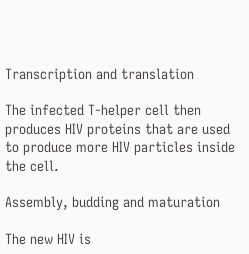Transcription and translation

The infected T-helper cell then produces HIV proteins that are used to produce more HIV particles inside the cell.

Assembly, budding and maturation

The new HIV is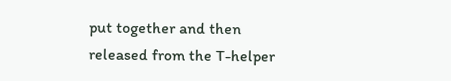put together and then released from the T-helper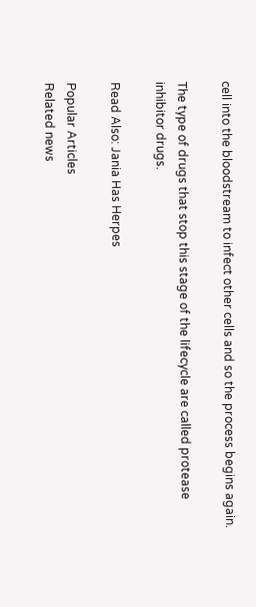cell into the bloodstream to infect other cells and so the process begins again.

The type of drugs that stop this stage of the lifecycle are called protease inhibitor drugs.

Read Also: Jania Has Herpes

Popular Articles
Related news